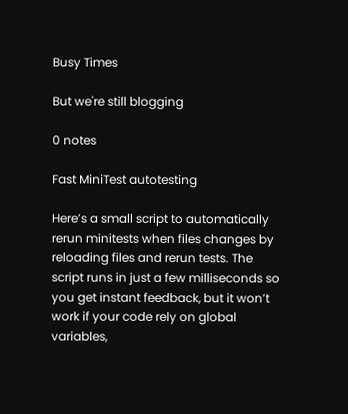Busy Times

But we're still blogging

0 notes

Fast MiniTest autotesting

Here’s a small script to automatically rerun minitests when files changes by reloading files and rerun tests. The script runs in just a few milliseconds so you get instant feedback, but it won’t work if your code rely on global variables,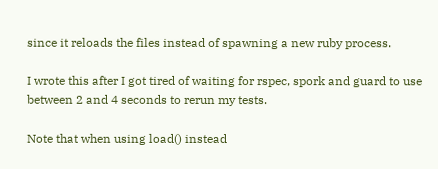since it reloads the files instead of spawning a new ruby process.

I wrote this after I got tired of waiting for rspec, spork and guard to use between 2 and 4 seconds to rerun my tests.

Note that when using load() instead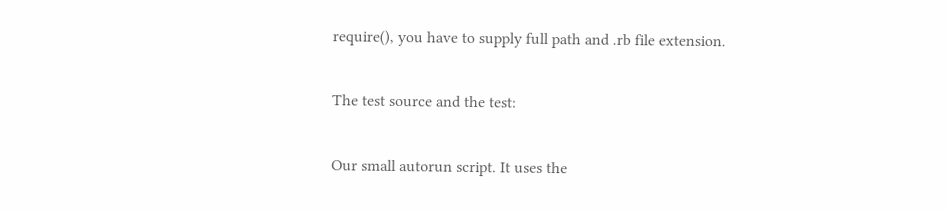require(), you have to supply full path and .rb file extension.

The test source and the test:

Our small autorun script. It uses the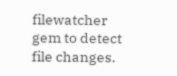filewatcher gem to detect file changes.